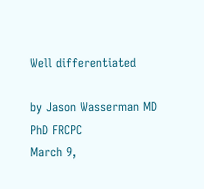Well differentiated

by Jason Wasserman MD PhD FRCPC
March 9,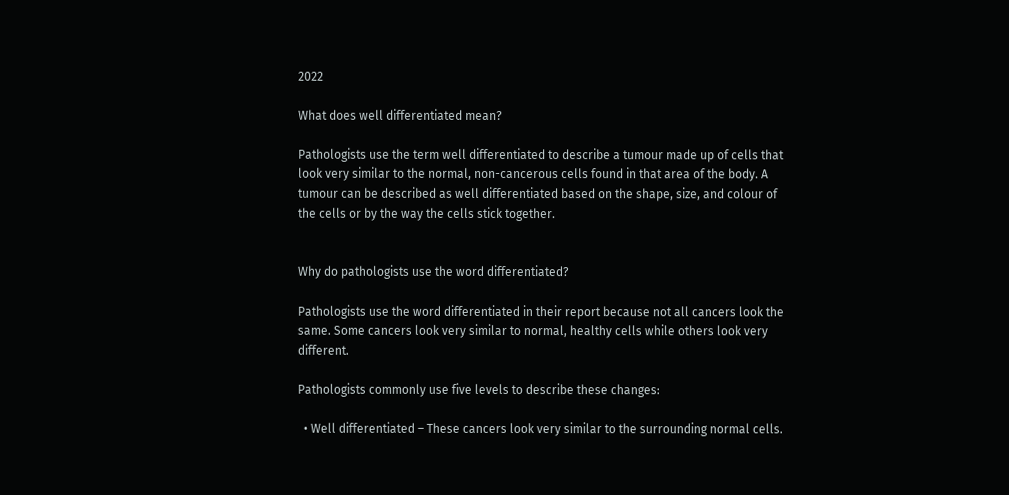2022

What does well differentiated mean?

Pathologists use the term well differentiated to describe a tumour made up of cells that look very similar to the normal, non-cancerous cells found in that area of the body. A tumour can be described as well differentiated based on the shape, size, and colour of the cells or by the way the cells stick together.


Why do pathologists use the word differentiated?

Pathologists use the word differentiated in their report because not all cancers look the same. Some cancers look very similar to normal, healthy cells while others look very different.

Pathologists commonly use five levels to describe these changes:

  • Well differentiated – These cancers look very similar to the surrounding normal cells.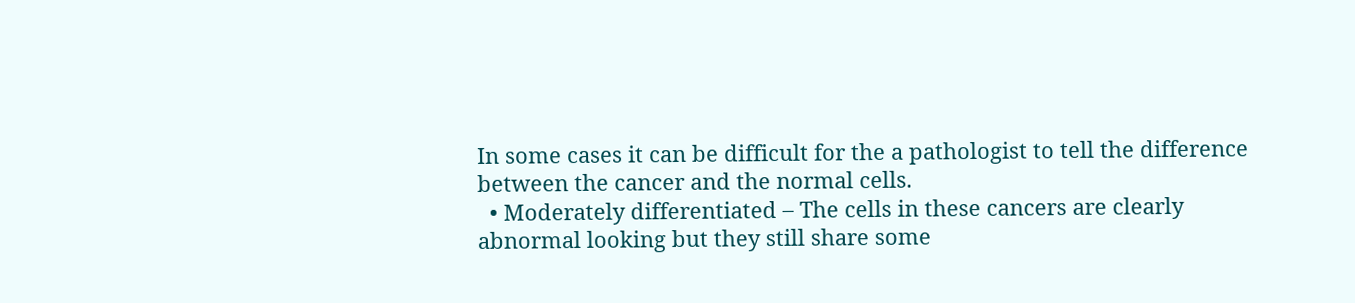In some cases it can be difficult for the a pathologist to tell the difference between the cancer and the normal cells.
  • Moderately differentiated – The cells in these cancers are clearly abnormal looking but they still share some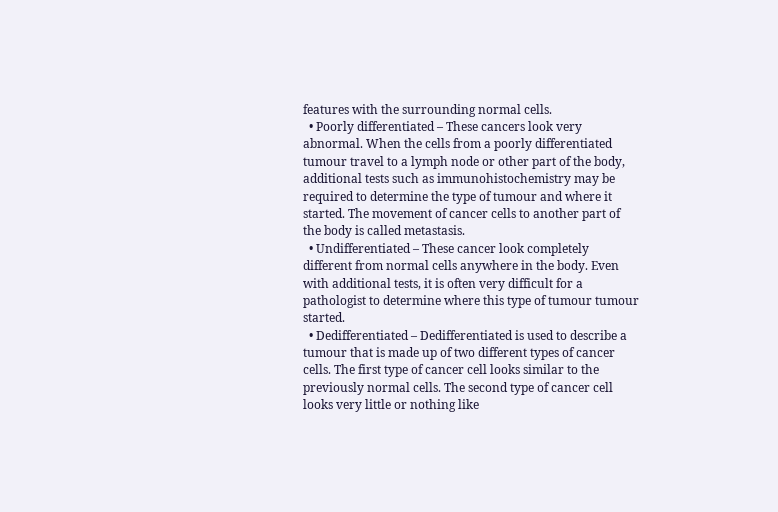features with the surrounding normal cells.
  • Poorly differentiated – These cancers look very abnormal. When the cells from a poorly differentiated tumour travel to a lymph node or other part of the body, additional tests such as immunohistochemistry may be required to determine the type of tumour and where it started. The movement of cancer cells to another part of the body is called metastasis.
  • Undifferentiated – These cancer look completely different from normal cells anywhere in the body. Even with additional tests, it is often very difficult for a pathologist to determine where this type of tumour tumour started.
  • Dedifferentiated – Dedifferentiated is used to describe a tumour that is made up of two different types of cancer cells. The first type of cancer cell looks similar to the previously normal cells. The second type of cancer cell looks very little or nothing like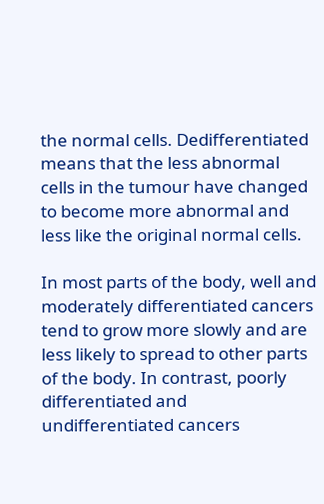the normal cells. Dedifferentiated means that the less abnormal cells in the tumour have changed to become more abnormal and less like the original normal cells.

In most parts of the body, well and moderately differentiated cancers tend to grow more slowly and are less likely to spread to other parts of the body. In contrast, poorly differentiated and undifferentiated cancers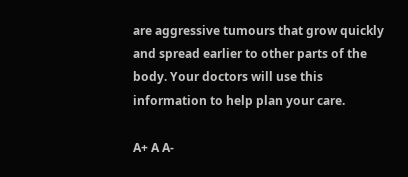are aggressive tumours that grow quickly and spread earlier to other parts of the body. Your doctors will use this information to help plan your care.

A+ A A-